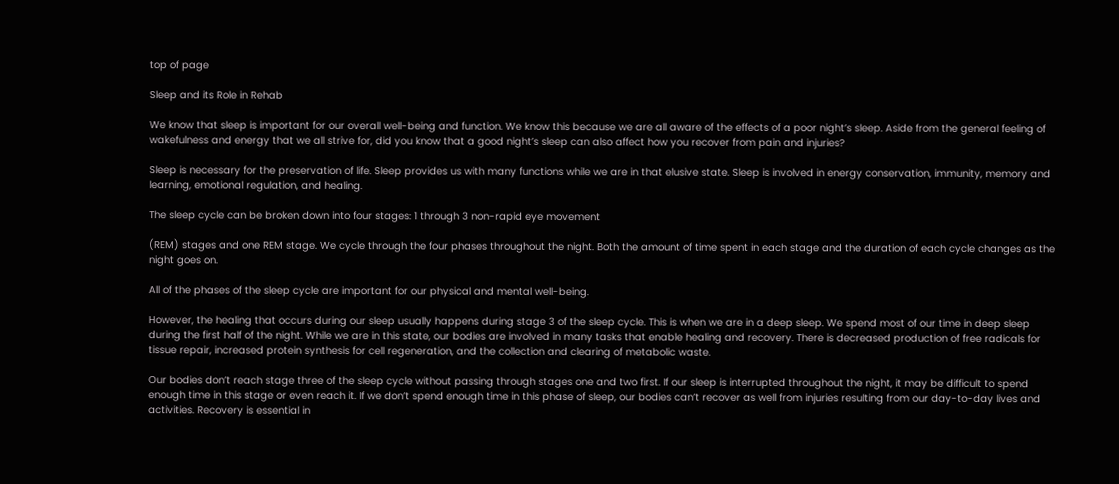top of page

Sleep and its Role in Rehab

We know that sleep is important for our overall well-being and function. We know this because we are all aware of the effects of a poor night’s sleep. Aside from the general feeling of wakefulness and energy that we all strive for, did you know that a good night’s sleep can also affect how you recover from pain and injuries?

Sleep is necessary for the preservation of life. Sleep provides us with many functions while we are in that elusive state. Sleep is involved in energy conservation, immunity, memory and learning, emotional regulation, and healing.

The sleep cycle can be broken down into four stages: 1 through 3 non-rapid eye movement

(REM) stages and one REM stage. We cycle through the four phases throughout the night. Both the amount of time spent in each stage and the duration of each cycle changes as the night goes on.

All of the phases of the sleep cycle are important for our physical and mental well-being.

However, the healing that occurs during our sleep usually happens during stage 3 of the sleep cycle. This is when we are in a deep sleep. We spend most of our time in deep sleep during the first half of the night. While we are in this state, our bodies are involved in many tasks that enable healing and recovery. There is decreased production of free radicals for tissue repair, increased protein synthesis for cell regeneration, and the collection and clearing of metabolic waste.

Our bodies don’t reach stage three of the sleep cycle without passing through stages one and two first. If our sleep is interrupted throughout the night, it may be difficult to spend enough time in this stage or even reach it. If we don’t spend enough time in this phase of sleep, our bodies can’t recover as well from injuries resulting from our day-to-day lives and activities. Recovery is essential in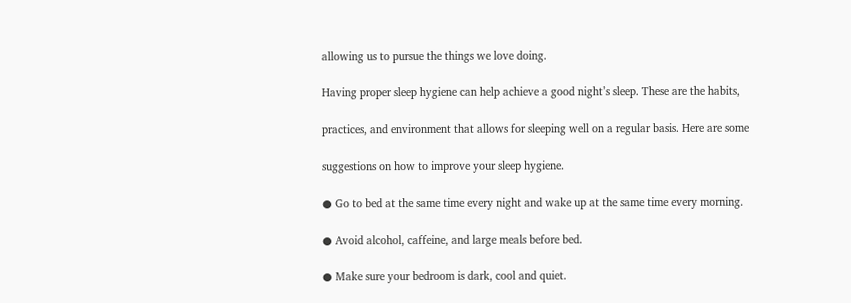allowing us to pursue the things we love doing.

Having proper sleep hygiene can help achieve a good night’s sleep. These are the habits,

practices, and environment that allows for sleeping well on a regular basis. Here are some

suggestions on how to improve your sleep hygiene.

● Go to bed at the same time every night and wake up at the same time every morning.

● Avoid alcohol, caffeine, and large meals before bed.

● Make sure your bedroom is dark, cool and quiet.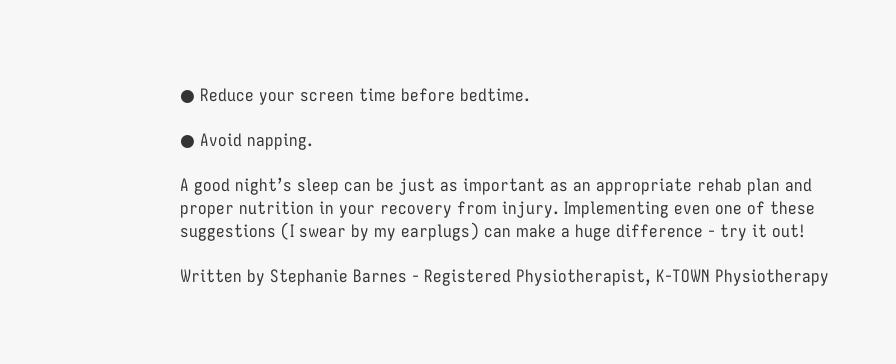● Reduce your screen time before bedtime.

● Avoid napping.

A good night’s sleep can be just as important as an appropriate rehab plan and proper nutrition in your recovery from injury. Implementing even one of these suggestions (I swear by my earplugs) can make a huge difference - try it out!

Written by Stephanie Barnes - Registered Physiotherapist, K-TOWN Physiotherapy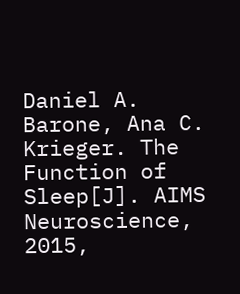Daniel A. Barone, Ana C. Krieger. The Function of Sleep[J]. AIMS Neuroscience, 2015,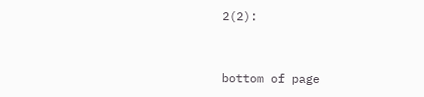2(2):



bottom of page